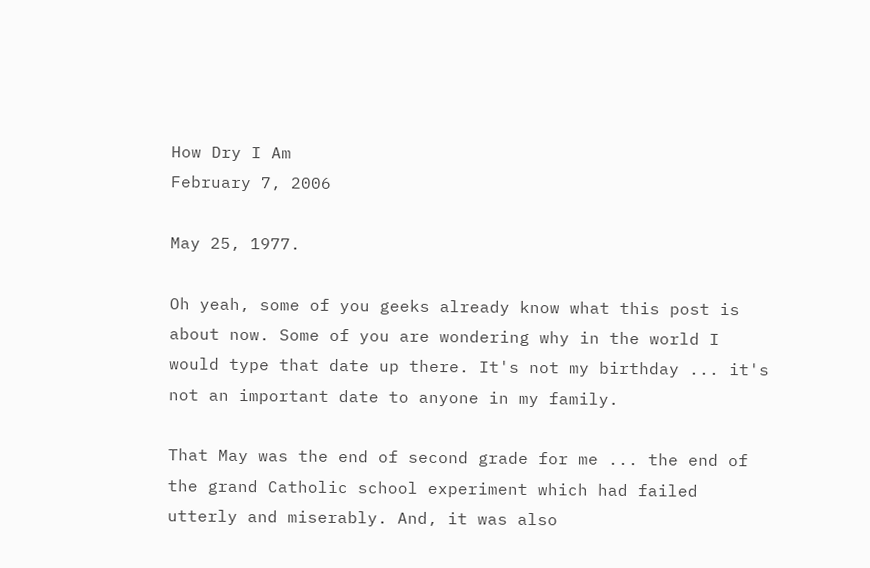How Dry I Am
February 7, 2006

May 25, 1977.

Oh yeah, some of you geeks already know what this post is about now. Some of you are wondering why in the world I would type that date up there. It's not my birthday ... it's not an important date to anyone in my family.

That May was the end of second grade for me ... the end of the grand Catholic school experiment which had failed utterly and miserably. And, it was also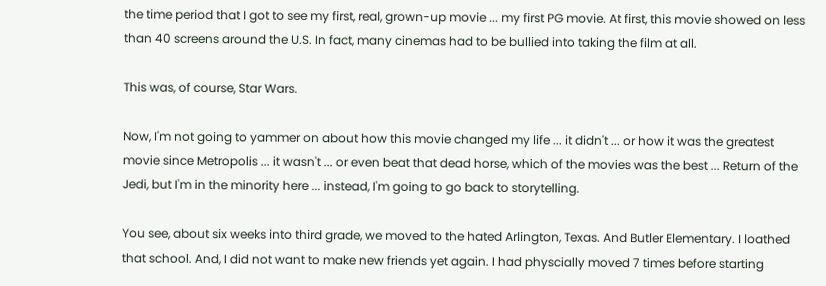the time period that I got to see my first, real, grown-up movie ... my first PG movie. At first, this movie showed on less than 40 screens around the U.S. In fact, many cinemas had to be bullied into taking the film at all.

This was, of course, Star Wars.

Now, I'm not going to yammer on about how this movie changed my life ... it didn't ... or how it was the greatest movie since Metropolis ... it wasn't ... or even beat that dead horse, which of the movies was the best ... Return of the Jedi, but I'm in the minority here ... instead, I'm going to go back to storytelling.

You see, about six weeks into third grade, we moved to the hated Arlington, Texas. And Butler Elementary. I loathed that school. And, I did not want to make new friends yet again. I had physcially moved 7 times before starting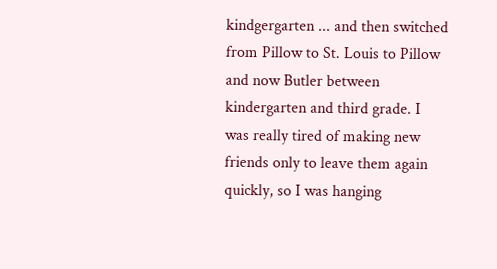kindgergarten ... and then switched from Pillow to St. Louis to Pillow and now Butler between kindergarten and third grade. I was really tired of making new friends only to leave them again quickly, so I was hanging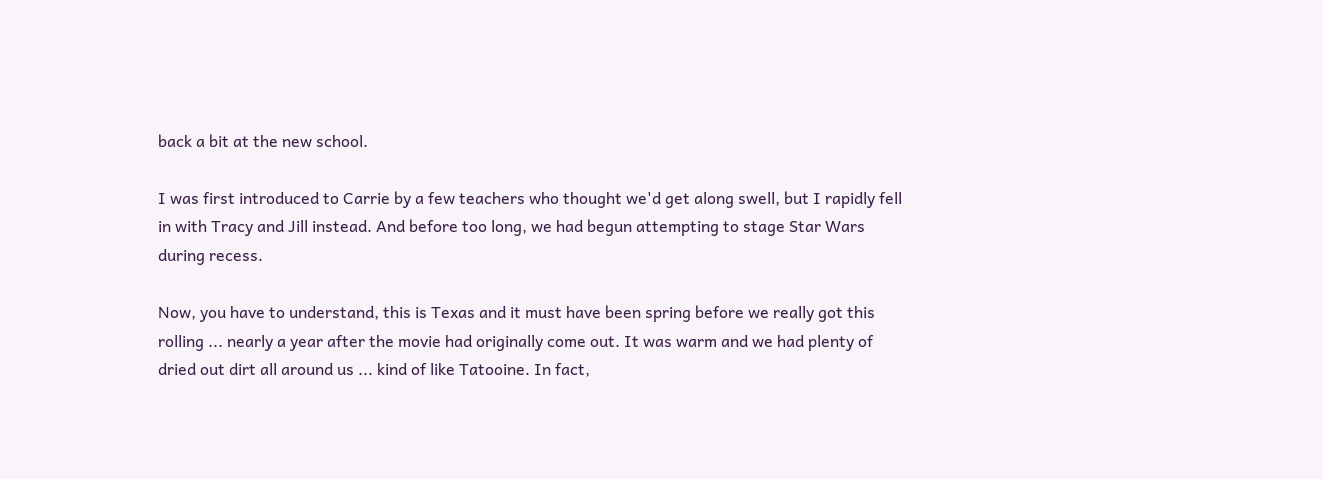back a bit at the new school.

I was first introduced to Carrie by a few teachers who thought we'd get along swell, but I rapidly fell in with Tracy and Jill instead. And before too long, we had begun attempting to stage Star Wars during recess.

Now, you have to understand, this is Texas and it must have been spring before we really got this rolling ... nearly a year after the movie had originally come out. It was warm and we had plenty of dried out dirt all around us ... kind of like Tatooine. In fact,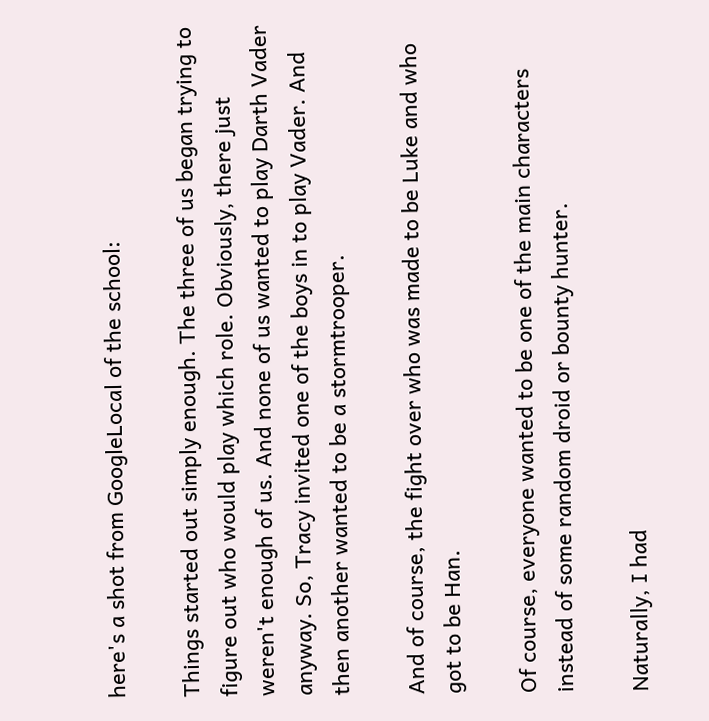here's a shot from GoogleLocal of the school:

Things started out simply enough. The three of us began trying to figure out who would play which role. Obviously, there just weren't enough of us. And none of us wanted to play Darth Vader anyway. So, Tracy invited one of the boys in to play Vader. And then another wanted to be a stormtrooper.

And of course, the fight over who was made to be Luke and who got to be Han.

Of course, everyone wanted to be one of the main characters instead of some random droid or bounty hunter.

Naturally, I had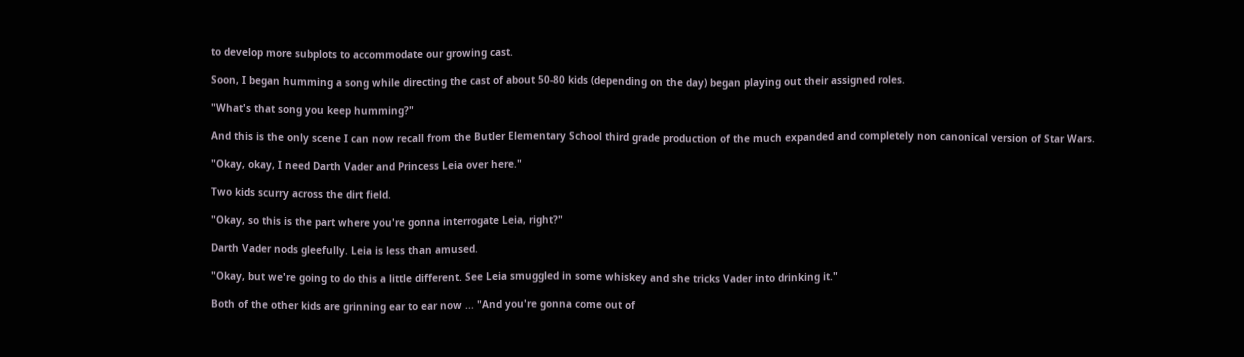to develop more subplots to accommodate our growing cast.

Soon, I began humming a song while directing the cast of about 50-80 kids (depending on the day) began playing out their assigned roles.

"What's that song you keep humming?"

And this is the only scene I can now recall from the Butler Elementary School third grade production of the much expanded and completely non canonical version of Star Wars.

"Okay, okay, I need Darth Vader and Princess Leia over here."

Two kids scurry across the dirt field.

"Okay, so this is the part where you're gonna interrogate Leia, right?"

Darth Vader nods gleefully. Leia is less than amused.

"Okay, but we're going to do this a little different. See Leia smuggled in some whiskey and she tricks Vader into drinking it."

Both of the other kids are grinning ear to ear now ... "And you're gonna come out of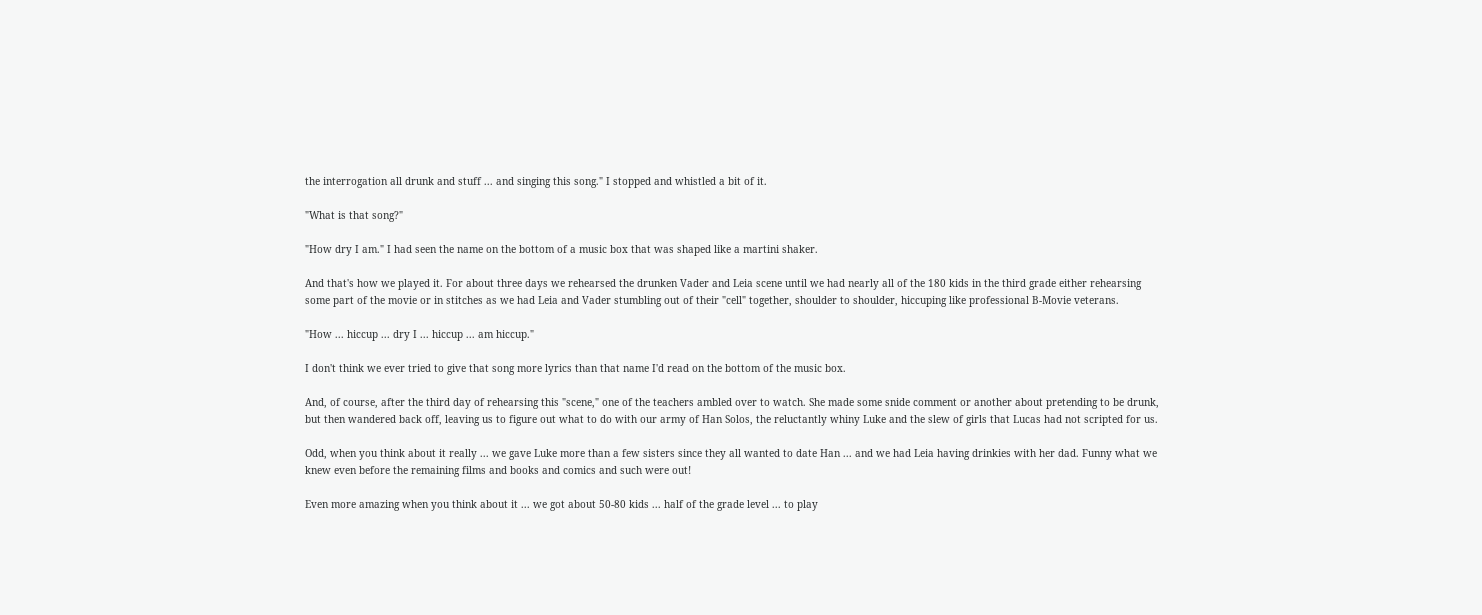the interrogation all drunk and stuff ... and singing this song." I stopped and whistled a bit of it.

"What is that song?"

"How dry I am." I had seen the name on the bottom of a music box that was shaped like a martini shaker.

And that's how we played it. For about three days we rehearsed the drunken Vader and Leia scene until we had nearly all of the 180 kids in the third grade either rehearsing some part of the movie or in stitches as we had Leia and Vader stumbling out of their "cell" together, shoulder to shoulder, hiccuping like professional B-Movie veterans.

"How ... hiccup ... dry I ... hiccup ... am hiccup."

I don't think we ever tried to give that song more lyrics than that name I'd read on the bottom of the music box.

And, of course, after the third day of rehearsing this "scene," one of the teachers ambled over to watch. She made some snide comment or another about pretending to be drunk, but then wandered back off, leaving us to figure out what to do with our army of Han Solos, the reluctantly whiny Luke and the slew of girls that Lucas had not scripted for us.

Odd, when you think about it really ... we gave Luke more than a few sisters since they all wanted to date Han ... and we had Leia having drinkies with her dad. Funny what we knew even before the remaining films and books and comics and such were out!

Even more amazing when you think about it ... we got about 50-80 kids ... half of the grade level ... to play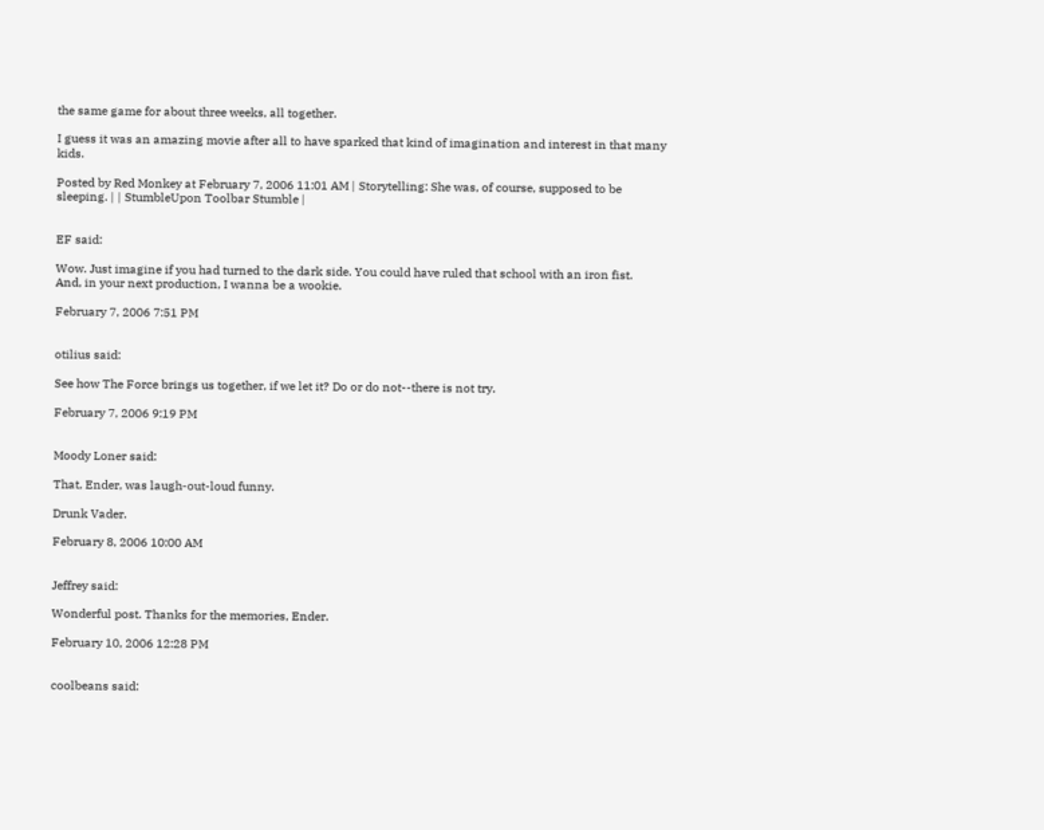the same game for about three weeks, all together.

I guess it was an amazing movie after all to have sparked that kind of imagination and interest in that many kids.

Posted by Red Monkey at February 7, 2006 11:01 AM | Storytelling: She was, of course, supposed to be sleeping. | | StumbleUpon Toolbar Stumble |


EF said:

Wow. Just imagine if you had turned to the dark side. You could have ruled that school with an iron fist.
And, in your next production, I wanna be a wookie.

February 7, 2006 7:51 PM


otilius said:

See how The Force brings us together, if we let it? Do or do not--there is not try.

February 7, 2006 9:19 PM


Moody Loner said:

That, Ender, was laugh-out-loud funny.

Drunk Vader.

February 8, 2006 10:00 AM


Jeffrey said:

Wonderful post. Thanks for the memories, Ender.

February 10, 2006 12:28 PM


coolbeans said: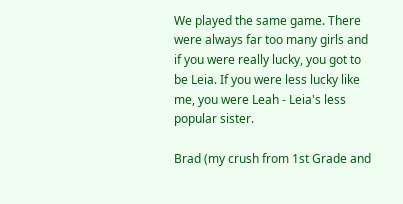We played the same game. There were always far too many girls and if you were really lucky, you got to be Leia. If you were less lucky like me, you were Leah - Leia's less popular sister.

Brad (my crush from 1st Grade and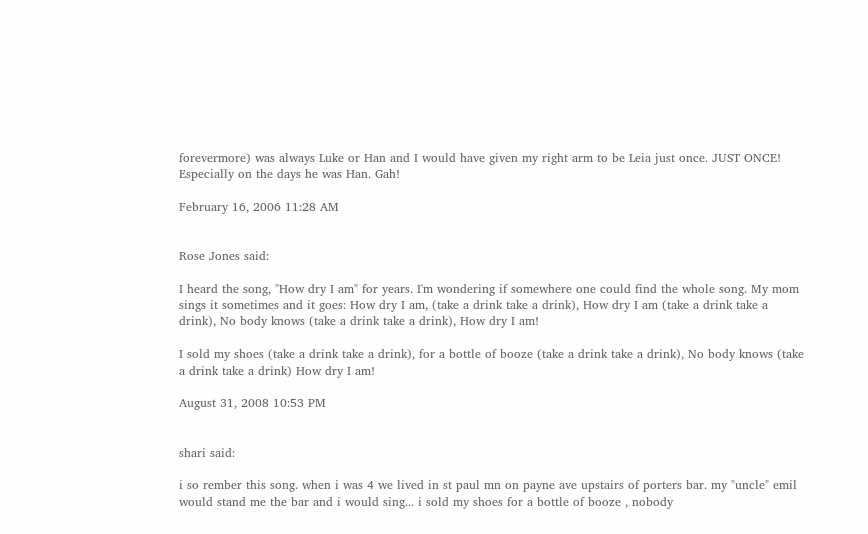forevermore) was always Luke or Han and I would have given my right arm to be Leia just once. JUST ONCE! Especially on the days he was Han. Gah!

February 16, 2006 11:28 AM


Rose Jones said:

I heard the song, "How dry I am" for years. I'm wondering if somewhere one could find the whole song. My mom sings it sometimes and it goes: How dry I am, (take a drink take a drink), How dry I am (take a drink take a drink), No body knows (take a drink take a drink), How dry I am!

I sold my shoes (take a drink take a drink), for a bottle of booze (take a drink take a drink), No body knows (take a drink take a drink) How dry I am!

August 31, 2008 10:53 PM


shari said:

i so rember this song. when i was 4 we lived in st paul mn on payne ave upstairs of porters bar. my "uncle" emil would stand me the bar and i would sing... i sold my shoes for a bottle of booze , nobody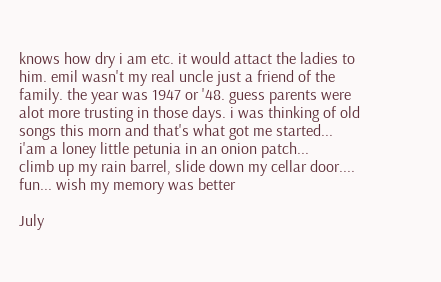knows how dry i am etc. it would attact the ladies to him. emil wasn't my real uncle just a friend of the family. the year was 1947 or '48. guess parents were alot more trusting in those days. i was thinking of old songs this morn and that's what got me started...
i'am a loney little petunia in an onion patch...
climb up my rain barrel, slide down my cellar door....
fun... wish my memory was better

July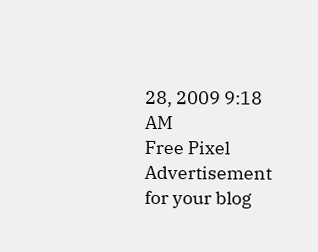28, 2009 9:18 AM
Free Pixel Advertisement for your blog